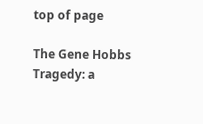top of page

The Gene Hobbs Tragedy: a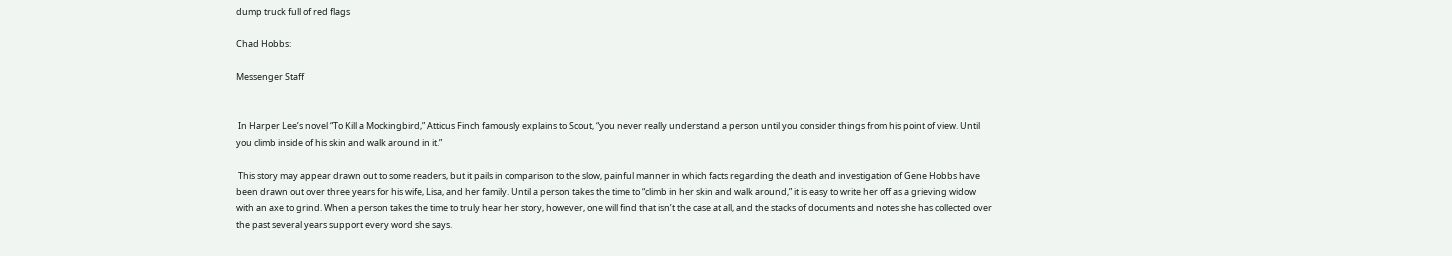dump truck full of red flags

Chad Hobbs:

Messenger Staff


 In Harper Lee’s novel “To Kill a Mockingbird,” Atticus Finch famously explains to Scout, “you never really understand a person until you consider things from his point of view. Until you climb inside of his skin and walk around in it.”

 This story may appear drawn out to some readers, but it pails in comparison to the slow, painful manner in which facts regarding the death and investigation of Gene Hobbs have been drawn out over three years for his wife, Lisa, and her family. Until a person takes the time to “climb in her skin and walk around,” it is easy to write her off as a grieving widow with an axe to grind. When a person takes the time to truly hear her story, however, one will find that isn’t the case at all, and the stacks of documents and notes she has collected over the past several years support every word she says.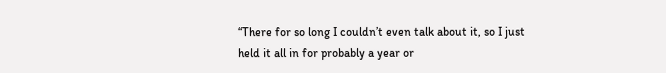“There for so long I couldn’t even talk about it, so I just held it all in for probably a year or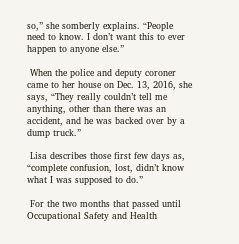so,” she somberly explains. “People need to know. I don’t want this to ever happen to anyone else.”

 When the police and deputy coroner came to her house on Dec. 13, 2016, she says, “They really couldn’t tell me anything, other than there was an accident, and he was backed over by a dump truck.”

 Lisa describes those first few days as, “complete confusion, lost, didn’t know what I was supposed to do.”

 For the two months that passed until Occupational Safety and Health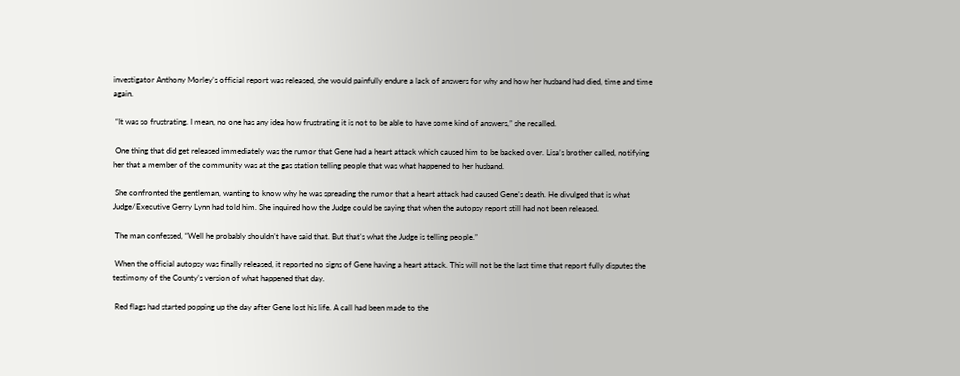investigator Anthony Morley’s official report was released, she would painfully endure a lack of answers for why and how her husband had died, time and time again.

 “It was so frustrating. I mean, no one has any idea how frustrating it is not to be able to have some kind of answers,” she recalled.

 One thing that did get released immediately was the rumor that Gene had a heart attack which caused him to be backed over. Lisa’s brother called, notifying her that a member of the community was at the gas station telling people that was what happened to her husband.

 She confronted the gentleman, wanting to know why he was spreading the rumor that a heart attack had caused Gene’s death. He divulged that is what Judge/Executive Gerry Lynn had told him. She inquired how the Judge could be saying that when the autopsy report still had not been released.

 The man confessed, “Well he probably shouldn’t have said that. But that’s what the Judge is telling people.”

 When the official autopsy was finally released, it reported no signs of Gene having a heart attack. This will not be the last time that report fully disputes the testimony of the County’s version of what happened that day.

 Red flags had started popping up the day after Gene lost his life. A call had been made to the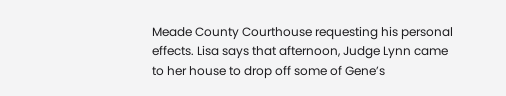Meade County Courthouse requesting his personal effects. Lisa says that afternoon, Judge Lynn came to her house to drop off some of Gene’s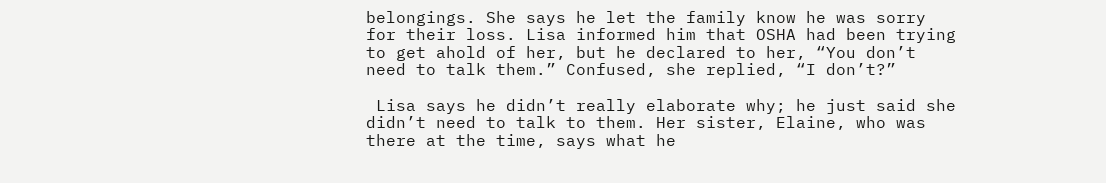belongings. She says he let the family know he was sorry for their loss. Lisa informed him that OSHA had been trying to get ahold of her, but he declared to her, “You don’t need to talk them.” Confused, she replied, “I don’t?”

 Lisa says he didn’t really elaborate why; he just said she didn’t need to talk to them. Her sister, Elaine, who was there at the time, says what he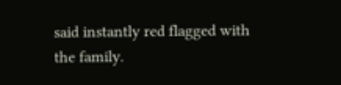said instantly red flagged with the family.